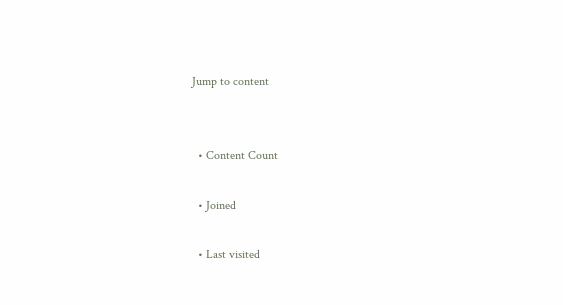Jump to content


  • Content Count

  • Joined

  • Last visited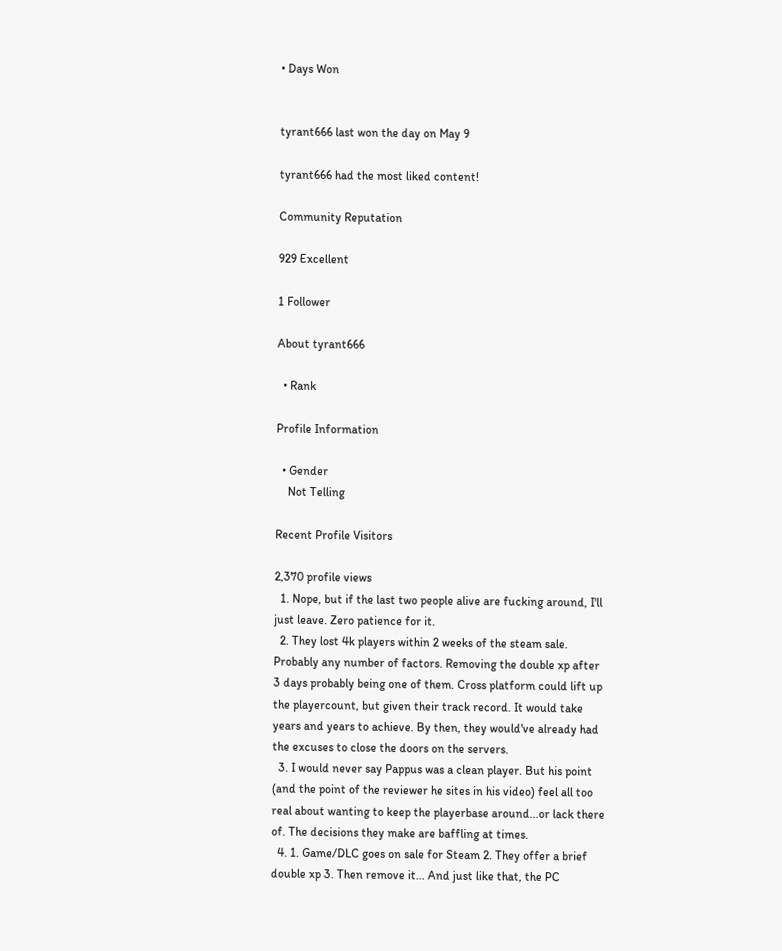• Days Won


tyrant666 last won the day on May 9

tyrant666 had the most liked content!

Community Reputation

929 Excellent

1 Follower

About tyrant666

  • Rank

Profile Information

  • Gender
    Not Telling

Recent Profile Visitors

2,370 profile views
  1. Nope, but if the last two people alive are fucking around, I'll just leave. Zero patience for it.
  2. They lost 4k players within 2 weeks of the steam sale. Probably any number of factors. Removing the double xp after 3 days probably being one of them. Cross platform could lift up the playercount, but given their track record. It would take years and years to achieve. By then, they would've already had the excuses to close the doors on the servers.
  3. I would never say Pappus was a clean player. But his point (and the point of the reviewer he sites in his video) feel all too real about wanting to keep the playerbase around...or lack there of. The decisions they make are baffling at times.
  4. 1. Game/DLC goes on sale for Steam 2. They offer a brief double xp 3. Then remove it... And just like that, the PC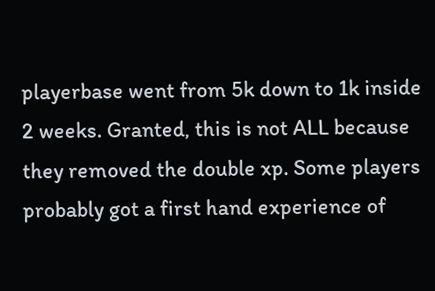playerbase went from 5k down to 1k inside 2 weeks. Granted, this is not ALL because they removed the double xp. Some players probably got a first hand experience of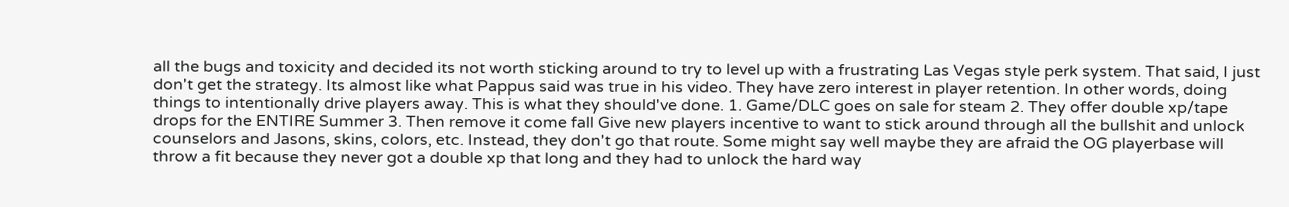all the bugs and toxicity and decided its not worth sticking around to try to level up with a frustrating Las Vegas style perk system. That said, I just don't get the strategy. Its almost like what Pappus said was true in his video. They have zero interest in player retention. In other words, doing things to intentionally drive players away. This is what they should've done. 1. Game/DLC goes on sale for steam 2. They offer double xp/tape drops for the ENTIRE Summer 3. Then remove it come fall Give new players incentive to want to stick around through all the bullshit and unlock counselors and Jasons, skins, colors, etc. Instead, they don't go that route. Some might say well maybe they are afraid the OG playerbase will throw a fit because they never got a double xp that long and they had to unlock the hard way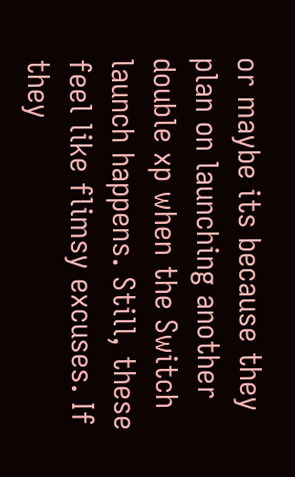or maybe its because they plan on launching another double xp when the Switch launch happens. Still, these feel like flimsy excuses. If they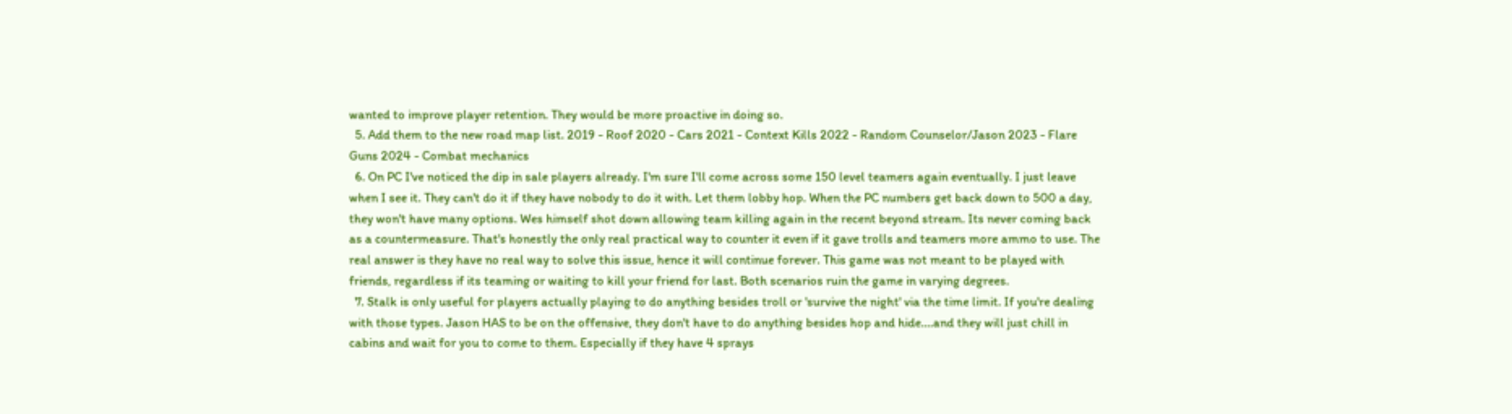wanted to improve player retention. They would be more proactive in doing so.
  5. Add them to the new road map list. 2019 - Roof 2020 - Cars 2021 - Context Kills 2022 - Random Counselor/Jason 2023 - Flare Guns 2024 - Combat mechanics
  6. On PC I've noticed the dip in sale players already. I'm sure I'll come across some 150 level teamers again eventually. I just leave when I see it. They can't do it if they have nobody to do it with. Let them lobby hop. When the PC numbers get back down to 500 a day, they won't have many options. Wes himself shot down allowing team killing again in the recent beyond stream. Its never coming back as a countermeasure. That's honestly the only real practical way to counter it even if it gave trolls and teamers more ammo to use. The real answer is they have no real way to solve this issue, hence it will continue forever. This game was not meant to be played with friends, regardless if its teaming or waiting to kill your friend for last. Both scenarios ruin the game in varying degrees.
  7. Stalk is only useful for players actually playing to do anything besides troll or 'survive the night' via the time limit. If you're dealing with those types. Jason HAS to be on the offensive, they don't have to do anything besides hop and hide....and they will just chill in cabins and wait for you to come to them. Especially if they have 4 sprays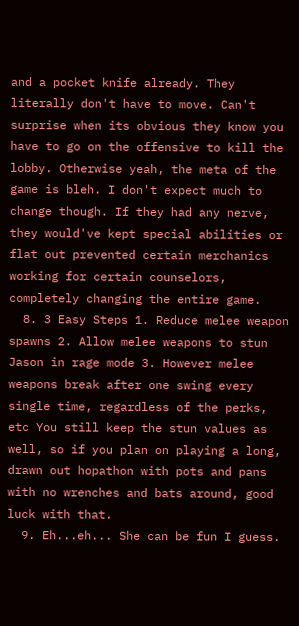and a pocket knife already. They literally don't have to move. Can't surprise when its obvious they know you have to go on the offensive to kill the lobby. Otherwise yeah, the meta of the game is bleh. I don't expect much to change though. If they had any nerve, they would've kept special abilities or flat out prevented certain merchanics working for certain counselors, completely changing the entire game.
  8. 3 Easy Steps 1. Reduce melee weapon spawns 2. Allow melee weapons to stun Jason in rage mode 3. However melee weapons break after one swing every single time, regardless of the perks, etc You still keep the stun values as well, so if you plan on playing a long, drawn out hopathon with pots and pans with no wrenches and bats around, good luck with that.
  9. Eh...eh... She can be fun I guess.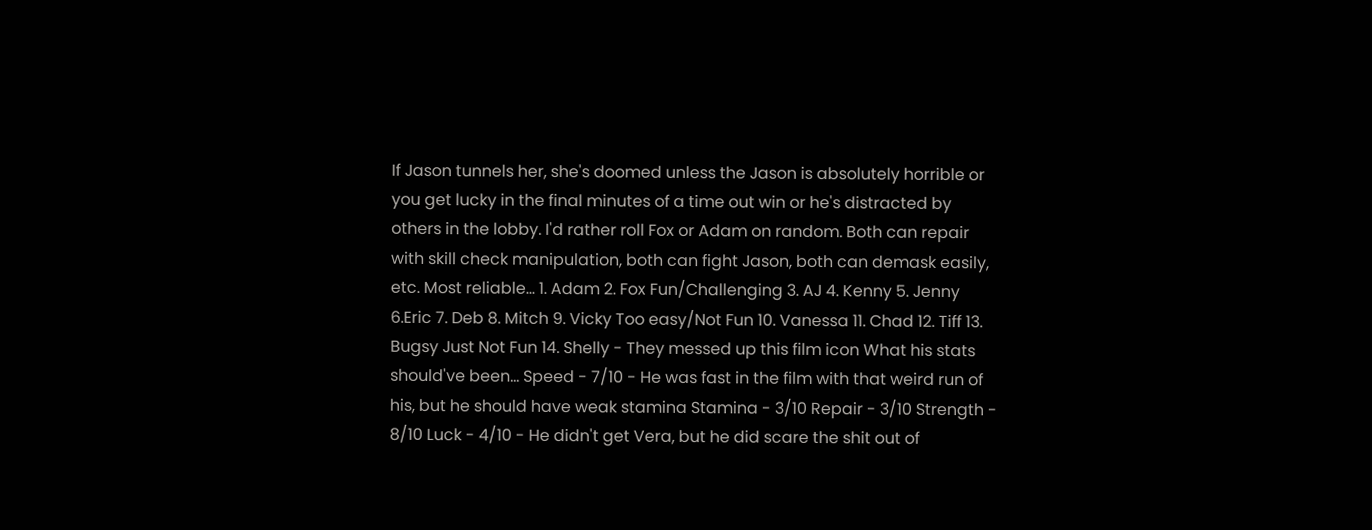If Jason tunnels her, she's doomed unless the Jason is absolutely horrible or you get lucky in the final minutes of a time out win or he's distracted by others in the lobby. I'd rather roll Fox or Adam on random. Both can repair with skill check manipulation, both can fight Jason, both can demask easily, etc. Most reliable... 1. Adam 2. Fox Fun/Challenging 3. AJ 4. Kenny 5. Jenny 6.Eric 7. Deb 8. Mitch 9. Vicky Too easy/Not Fun 10. Vanessa 11. Chad 12. Tiff 13. Bugsy Just Not Fun 14. Shelly - They messed up this film icon What his stats should've been... Speed - 7/10 - He was fast in the film with that weird run of his, but he should have weak stamina Stamina - 3/10 Repair - 3/10 Strength - 8/10 Luck - 4/10 - He didn't get Vera, but he did scare the shit out of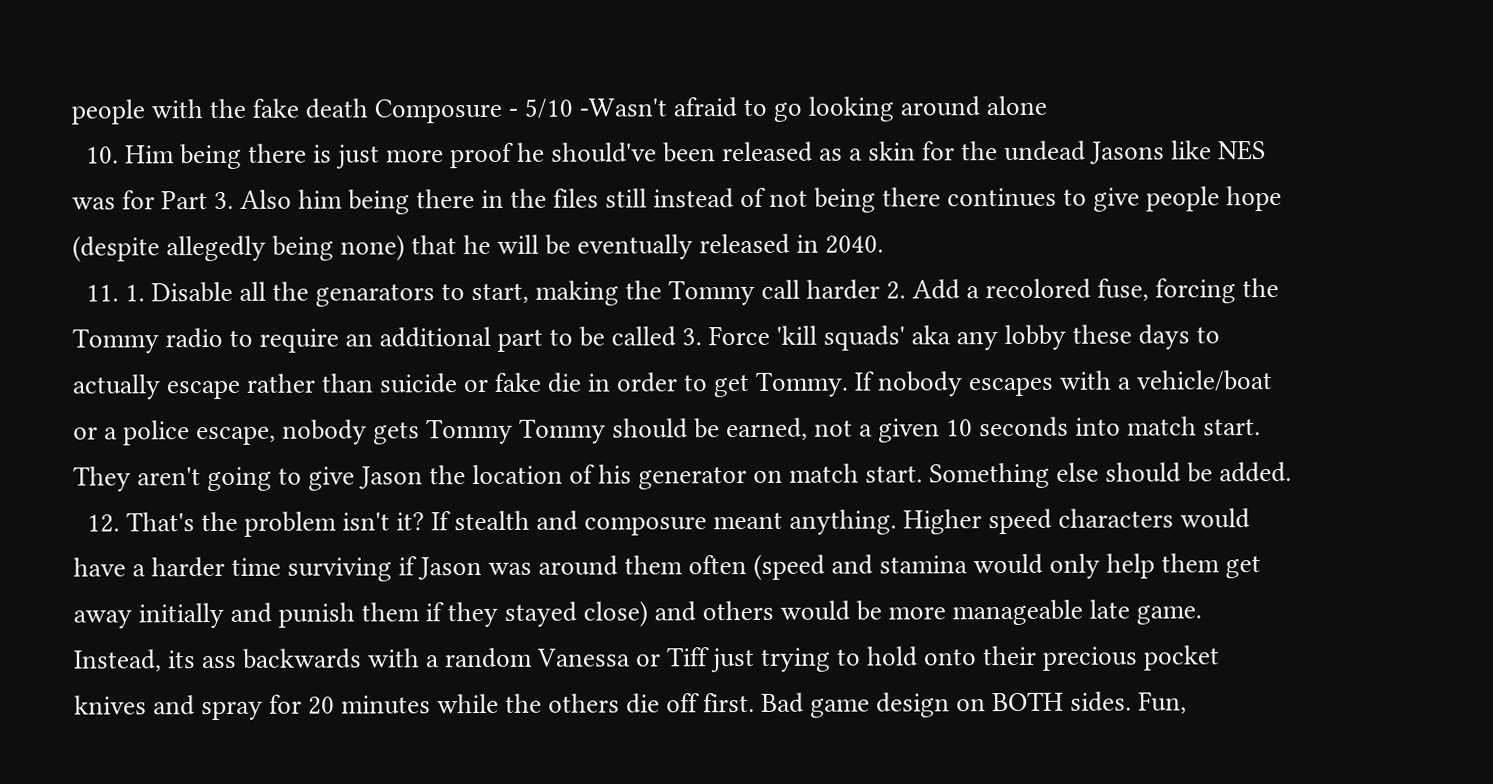people with the fake death Composure - 5/10 -Wasn't afraid to go looking around alone
  10. Him being there is just more proof he should've been released as a skin for the undead Jasons like NES was for Part 3. Also him being there in the files still instead of not being there continues to give people hope (despite allegedly being none) that he will be eventually released in 2040.
  11. 1. Disable all the genarators to start, making the Tommy call harder 2. Add a recolored fuse, forcing the Tommy radio to require an additional part to be called 3. Force 'kill squads' aka any lobby these days to actually escape rather than suicide or fake die in order to get Tommy. If nobody escapes with a vehicle/boat or a police escape, nobody gets Tommy Tommy should be earned, not a given 10 seconds into match start. They aren't going to give Jason the location of his generator on match start. Something else should be added.
  12. That's the problem isn't it? If stealth and composure meant anything. Higher speed characters would have a harder time surviving if Jason was around them often (speed and stamina would only help them get away initially and punish them if they stayed close) and others would be more manageable late game. Instead, its ass backwards with a random Vanessa or Tiff just trying to hold onto their precious pocket knives and spray for 20 minutes while the others die off first. Bad game design on BOTH sides. Fun,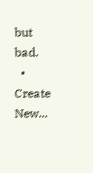but bad.
  • Create New...